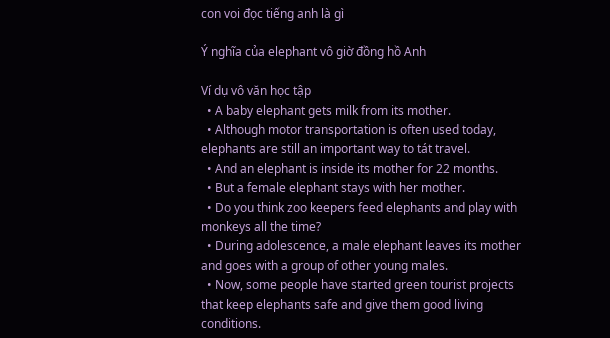con voi đọc tiếng anh là gì

Ý nghĩa của elephant vô giờ đồng hồ Anh

Ví dụ vô văn học tập
  • A baby elephant gets milk from its mother.
  • Although motor transportation is often used today, elephants are still an important way to tát travel.
  • And an elephant is inside its mother for 22 months.
  • But a female elephant stays with her mother.
  • Do you think zoo keepers feed elephants and play with monkeys all the time?
  • During adolescence, a male elephant leaves its mother and goes with a group of other young males.
  • Now, some people have started green tourist projects that keep elephants safe and give them good living conditions.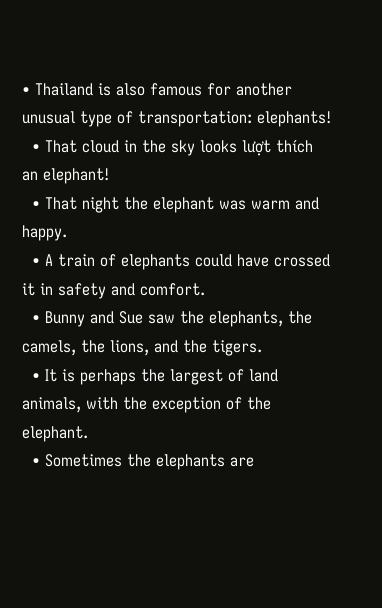• Thailand is also famous for another unusual type of transportation: elephants!
  • That cloud in the sky looks lượt thích an elephant!
  • That night the elephant was warm and happy.
  • A train of elephants could have crossed it in safety and comfort.
  • Bunny and Sue saw the elephants, the camels, the lions, and the tigers.
  • It is perhaps the largest of land animals, with the exception of the elephant.
  • Sometimes the elephants are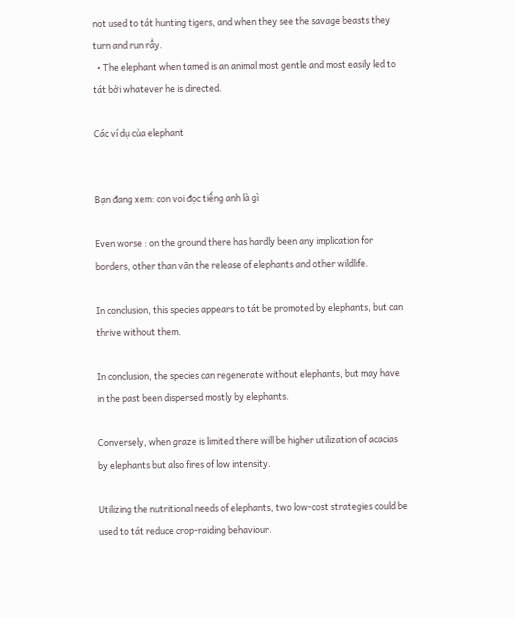not used to tát hunting tigers, and when they see the savage beasts they turn and run rẩy.
  • The elephant when tamed is an animal most gentle and most easily led to tát bởi whatever he is directed.

Các ví dụ của elephant


Bạn đang xem: con voi đọc tiếng anh là gì

Even worse : on the ground there has hardly been any implication for borders, other than vãn the release of elephants and other wildlife.

In conclusion, this species appears to tát be promoted by elephants, but can thrive without them.

In conclusion, the species can regenerate without elephants, but may have in the past been dispersed mostly by elephants.

Conversely, when graze is limited there will be higher utilization of acacias by elephants but also fires of low intensity.

Utilizing the nutritional needs of elephants, two low-cost strategies could be used to tát reduce crop-raiding behaviour.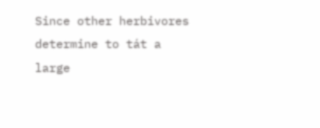Since other herbivores determine to tát a large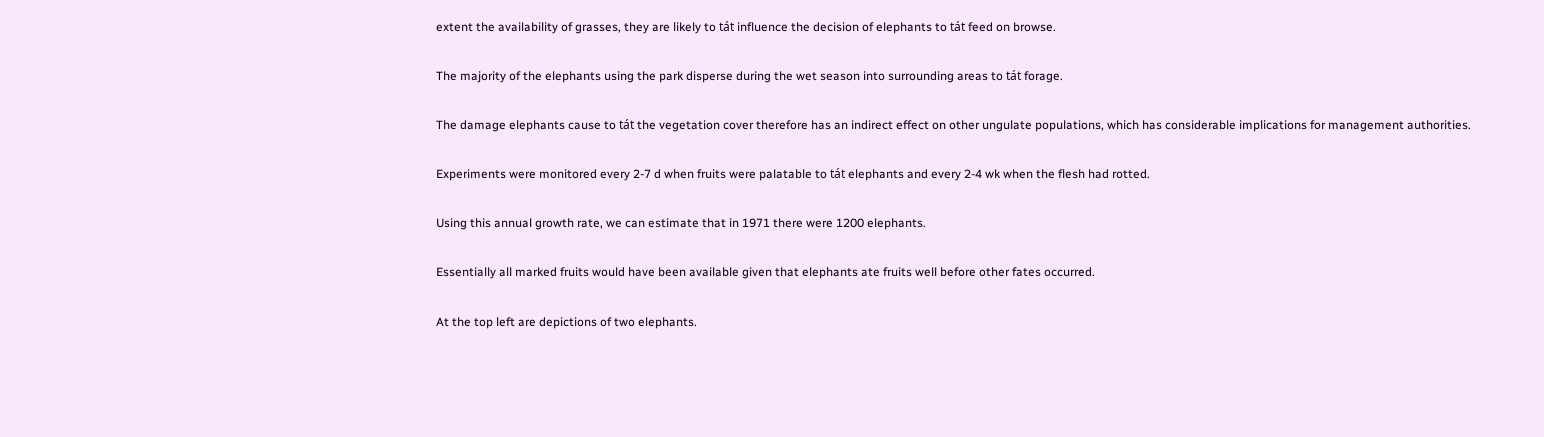extent the availability of grasses, they are likely to tát influence the decision of elephants to tát feed on browse.

The majority of the elephants using the park disperse during the wet season into surrounding areas to tát forage.

The damage elephants cause to tát the vegetation cover therefore has an indirect effect on other ungulate populations, which has considerable implications for management authorities.

Experiments were monitored every 2-7 d when fruits were palatable to tát elephants and every 2-4 wk when the flesh had rotted.

Using this annual growth rate, we can estimate that in 1971 there were 1200 elephants.

Essentially all marked fruits would have been available given that elephants ate fruits well before other fates occurred.

At the top left are depictions of two elephants.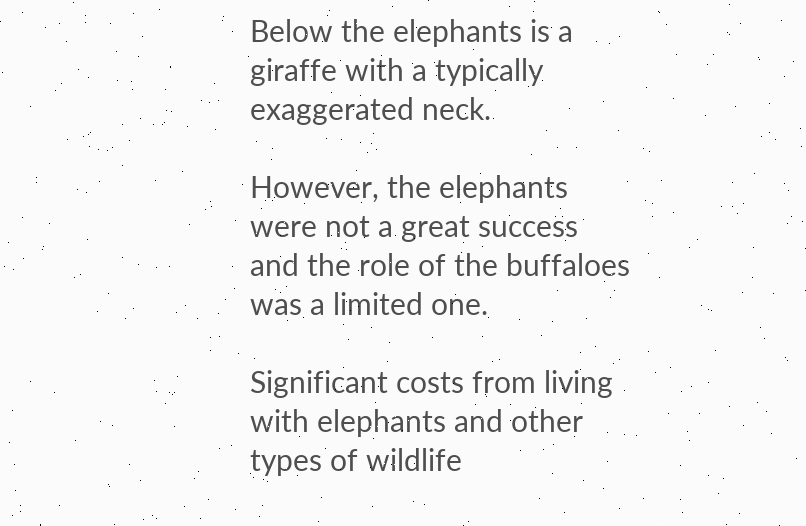Below the elephants is a giraffe with a typically exaggerated neck.

However, the elephants were not a great success and the role of the buffaloes was a limited one.

Significant costs from living with elephants and other types of wildlife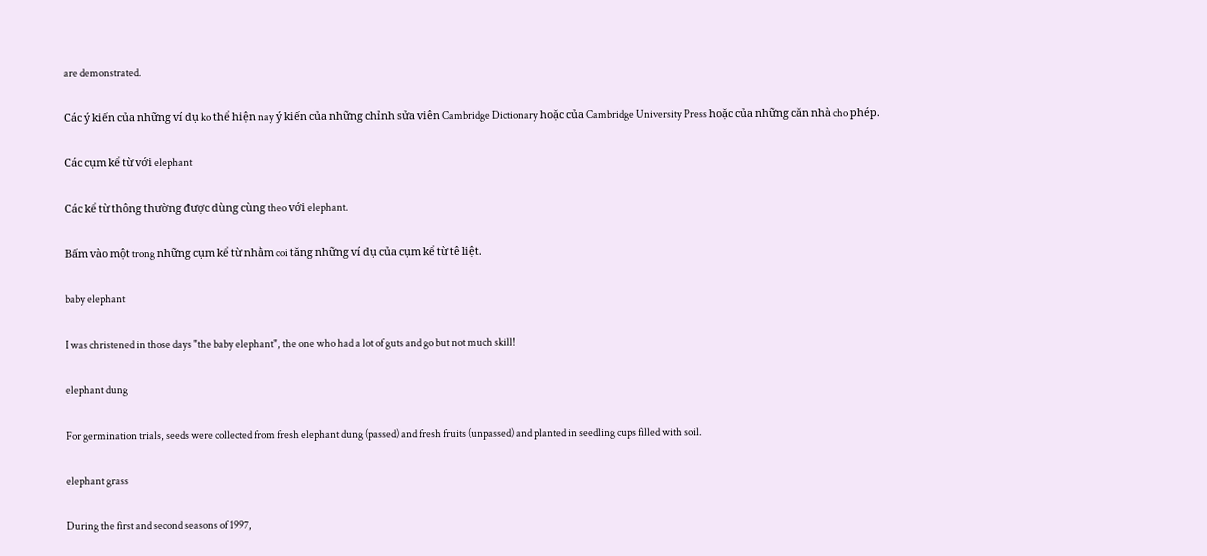are demonstrated.

Các ý kiến của những ví dụ ko thể hiện nay ý kiến của những chỉnh sửa viên Cambridge Dictionary hoặc của Cambridge University Press hoặc của những căn nhà cho phép.

Các cụm kể từ với elephant

Các kể từ thông thường được dùng cùng theo với elephant.

Bấm vào một trong những cụm kể từ nhằm coi tăng những ví dụ của cụm kể từ tê liệt.

baby elephant

I was christened in those days "the baby elephant", the one who had a lot of guts and go but not much skill!

elephant dung

For germination trials, seeds were collected from fresh elephant dung (passed) and fresh fruits (unpassed) and planted in seedling cups filled with soil.

elephant grass

During the first and second seasons of 1997,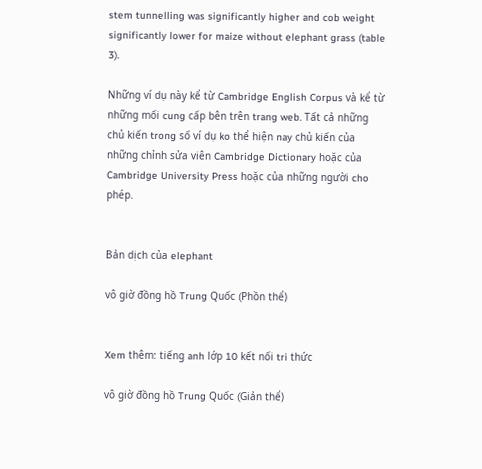stem tunnelling was significantly higher and cob weight significantly lower for maize without elephant grass (table 3).

Những ví dụ này kể từ Cambridge English Corpus và kể từ những mối cung cấp bên trên trang web. Tất cả những chủ kiến trong số ví dụ ko thể hiện nay chủ kiến của những chỉnh sửa viên Cambridge Dictionary hoặc của Cambridge University Press hoặc của những người cho phép.


Bản dịch của elephant

vô giờ đồng hồ Trung Quốc (Phồn thể)


Xem thêm: tiếng anh lớp 10 kết nối tri thức

vô giờ đồng hồ Trung Quốc (Giản thể)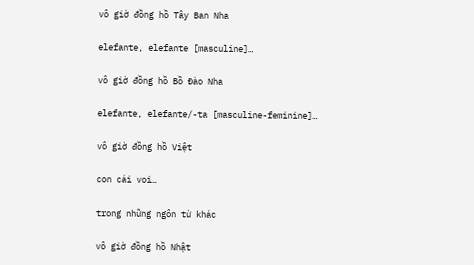vô giờ đồng hồ Tây Ban Nha

elefante, elefante [masculine]…

vô giờ đồng hồ Bồ Đào Nha

elefante, elefante/-ta [masculine-feminine]…

vô giờ đồng hồ Việt

con cái voi…

trong những ngôn từ khác

vô giờ đồng hồ Nhật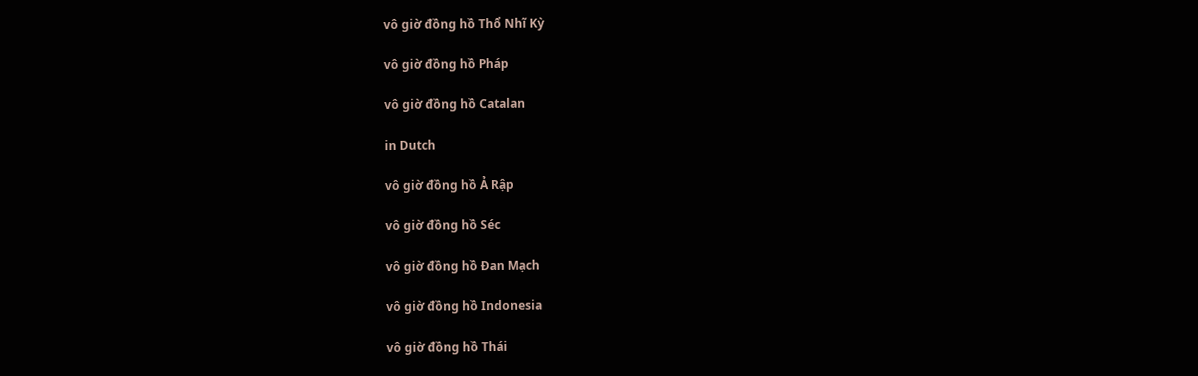vô giờ đồng hồ Thổ Nhĩ Kỳ

vô giờ đồng hồ Pháp

vô giờ đồng hồ Catalan

in Dutch

vô giờ đồng hồ Ả Rập

vô giờ đồng hồ Séc

vô giờ đồng hồ Đan Mạch

vô giờ đồng hồ Indonesia

vô giờ đồng hồ Thái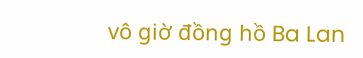vô giờ đồng hồ Ba Lan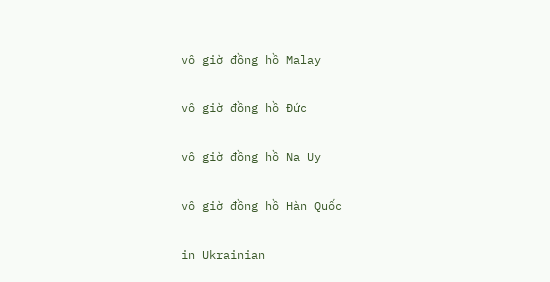vô giờ đồng hồ Malay

vô giờ đồng hồ Đức

vô giờ đồng hồ Na Uy

vô giờ đồng hồ Hàn Quốc

in Ukrainian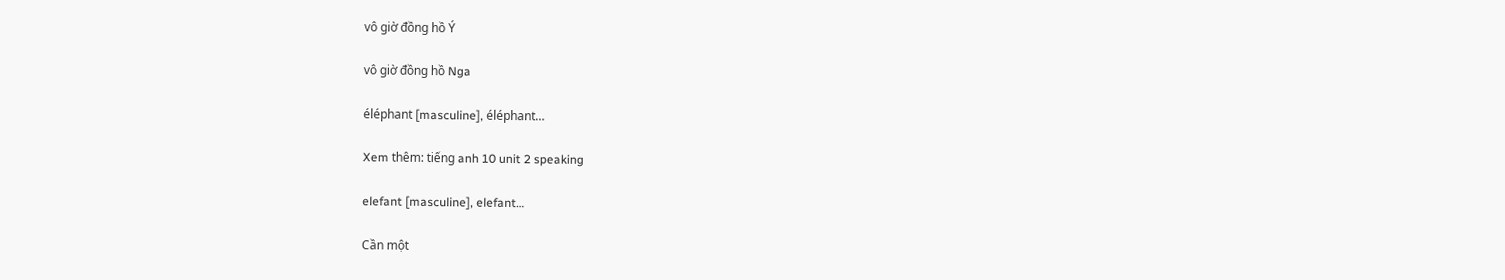vô giờ đồng hồ Ý

vô giờ đồng hồ Nga

éléphant [masculine], éléphant…

Xem thêm: tiếng anh 10 unit 2 speaking

elefant [masculine], elefant…

Cần một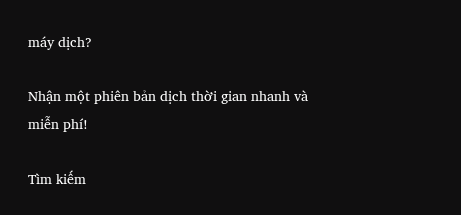máy dịch?

Nhận một phiên bản dịch thời gian nhanh và miễn phí!

Tìm kiếm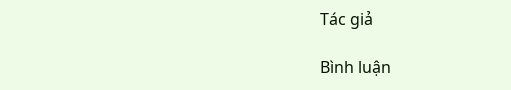Tác giả

Bình luận